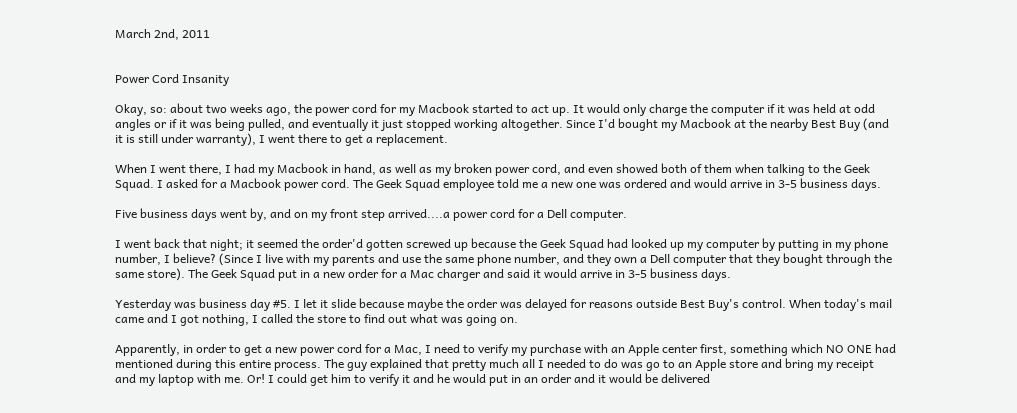March 2nd, 2011


Power Cord Insanity

Okay, so: about two weeks ago, the power cord for my Macbook started to act up. It would only charge the computer if it was held at odd angles or if it was being pulled, and eventually it just stopped working altogether. Since I'd bought my Macbook at the nearby Best Buy (and it is still under warranty), I went there to get a replacement.

When I went there, I had my Macbook in hand, as well as my broken power cord, and even showed both of them when talking to the Geek Squad. I asked for a Macbook power cord. The Geek Squad employee told me a new one was ordered and would arrive in 3-5 business days.

Five business days went by, and on my front step arrived....a power cord for a Dell computer.

I went back that night; it seemed the order'd gotten screwed up because the Geek Squad had looked up my computer by putting in my phone number, I believe? (Since I live with my parents and use the same phone number, and they own a Dell computer that they bought through the same store). The Geek Squad put in a new order for a Mac charger and said it would arrive in 3-5 business days.

Yesterday was business day #5. I let it slide because maybe the order was delayed for reasons outside Best Buy's control. When today's mail came and I got nothing, I called the store to find out what was going on.

Apparently, in order to get a new power cord for a Mac, I need to verify my purchase with an Apple center first, something which NO ONE had mentioned during this entire process. The guy explained that pretty much all I needed to do was go to an Apple store and bring my receipt and my laptop with me. Or! I could get him to verify it and he would put in an order and it would be delivered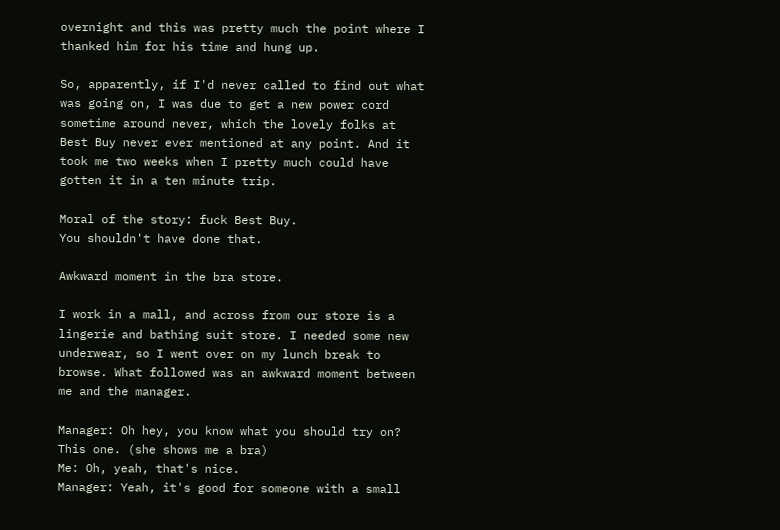overnight and this was pretty much the point where I thanked him for his time and hung up.

So, apparently, if I'd never called to find out what was going on, I was due to get a new power cord sometime around never, which the lovely folks at Best Buy never ever mentioned at any point. And it took me two weeks when I pretty much could have gotten it in a ten minute trip.

Moral of the story: fuck Best Buy.
You shouldn't have done that.

Awkward moment in the bra store.

I work in a mall, and across from our store is a lingerie and bathing suit store. I needed some new underwear, so I went over on my lunch break to browse. What followed was an awkward moment between me and the manager.

Manager: Oh hey, you know what you should try on? This one. (she shows me a bra)
Me: Oh, yeah, that's nice.
Manager: Yeah, it's good for someone with a small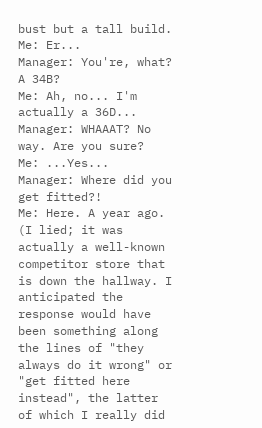bust but a tall build.
Me: Er...
Manager: You're, what? A 34B?
Me: Ah, no... I'm actually a 36D...
Manager: WHAAAT? No way. Are you sure?
Me: ...Yes...
Manager: Where did you get fitted?!
Me: Here. A year ago. (I lied; it was actually a well-known competitor store that is down the hallway. I anticipated the response would have been something along the lines of "they always do it wrong" or "get fitted here instead", the latter of which I really did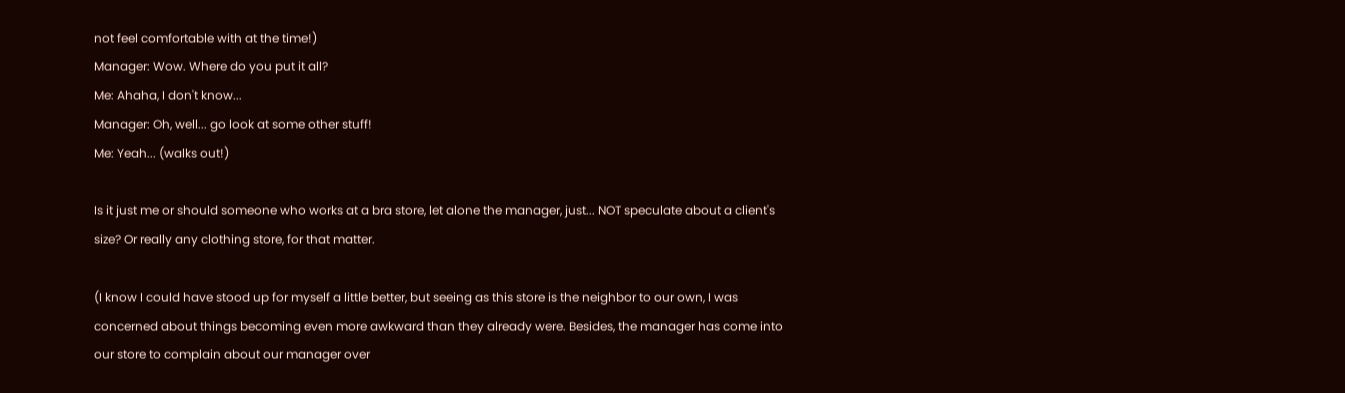not feel comfortable with at the time!)
Manager: Wow. Where do you put it all?
Me: Ahaha, I don't know...
Manager: Oh, well... go look at some other stuff!
Me: Yeah... (walks out!)

Is it just me or should someone who works at a bra store, let alone the manager, just... NOT speculate about a client's size? Or really any clothing store, for that matter.

(I know I could have stood up for myself a little better, but seeing as this store is the neighbor to our own, I was concerned about things becoming even more awkward than they already were. Besides, the manager has come into our store to complain about our manager over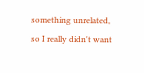something unrelated, so I really didn't want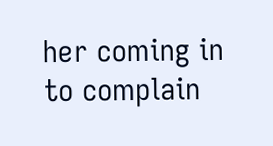her coming in to complain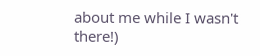about me while I wasn't there!)